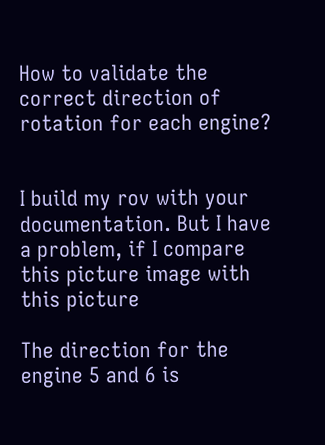How to validate the correct direction of rotation for each engine?


I build my rov with your documentation. But I have a problem, if I compare this picture image with this picture

The direction for the engine 5 and 6 is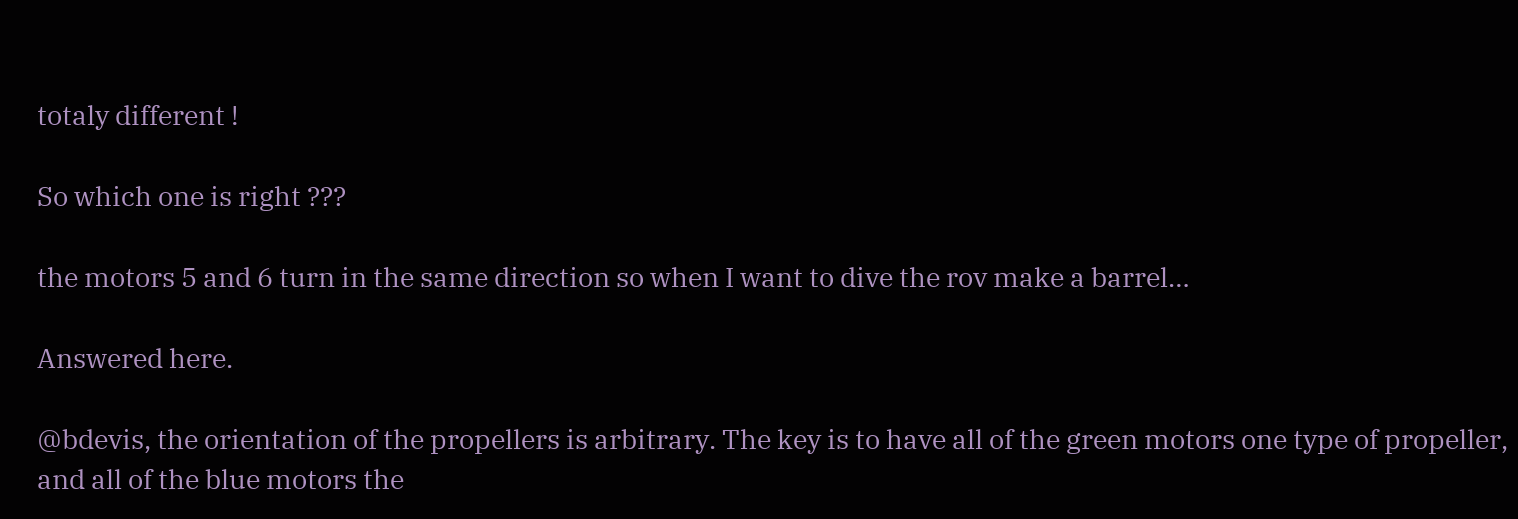totaly different !

So which one is right ???

the motors 5 and 6 turn in the same direction so when I want to dive the rov make a barrel…

Answered here.

@bdevis, the orientation of the propellers is arbitrary. The key is to have all of the green motors one type of propeller, and all of the blue motors the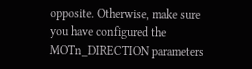opposite. Otherwise, make sure you have configured the MOTn_DIRECTION parameters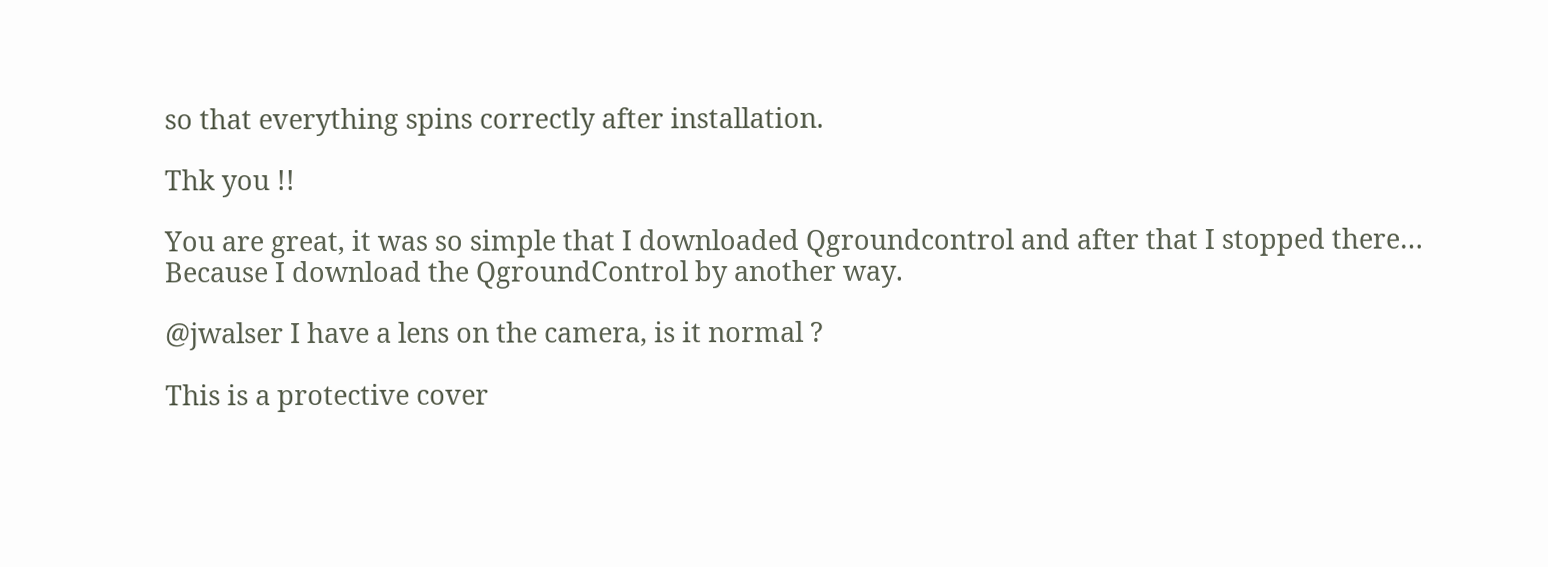so that everything spins correctly after installation.

Thk you !!

You are great, it was so simple that I downloaded Qgroundcontrol and after that I stopped there… Because I download the QgroundControl by another way.

@jwalser I have a lens on the camera, is it normal ?

This is a protective cover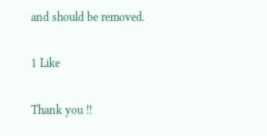and should be removed.

1 Like

Thank you !!